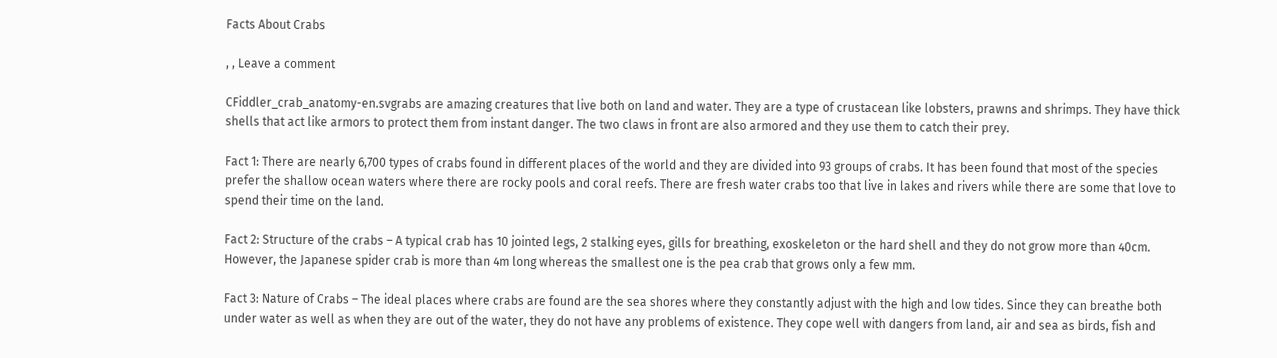Facts About Crabs

, , Leave a comment

CFiddler_crab_anatomy-en.svgrabs are amazing creatures that live both on land and water. They are a type of crustacean like lobsters, prawns and shrimps. They have thick shells that act like armors to protect them from instant danger. The two claws in front are also armored and they use them to catch their prey.

Fact 1: There are nearly 6,700 types of crabs found in different places of the world and they are divided into 93 groups of crabs. It has been found that most of the species prefer the shallow ocean waters where there are rocky pools and coral reefs. There are fresh water crabs too that live in lakes and rivers while there are some that love to spend their time on the land.

Fact 2: Structure of the crabs – A typical crab has 10 jointed legs, 2 stalking eyes, gills for breathing, exoskeleton or the hard shell and they do not grow more than 40cm. However, the Japanese spider crab is more than 4m long whereas the smallest one is the pea crab that grows only a few mm.

Fact 3: Nature of Crabs – The ideal places where crabs are found are the sea shores where they constantly adjust with the high and low tides. Since they can breathe both under water as well as when they are out of the water, they do not have any problems of existence. They cope well with dangers from land, air and sea as birds, fish and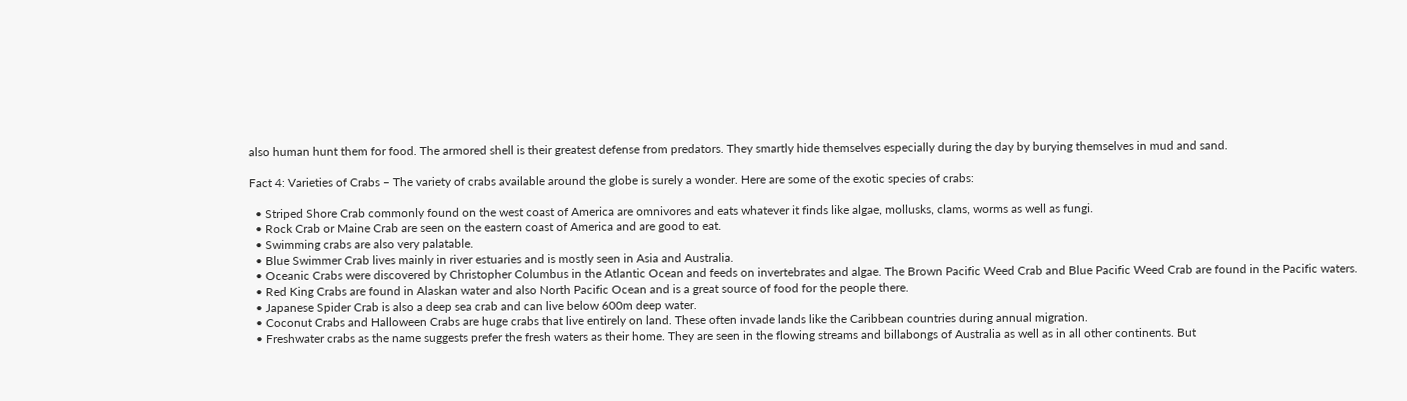also human hunt them for food. The armored shell is their greatest defense from predators. They smartly hide themselves especially during the day by burying themselves in mud and sand.

Fact 4: Varieties of Crabs – The variety of crabs available around the globe is surely a wonder. Here are some of the exotic species of crabs:

  • Striped Shore Crab commonly found on the west coast of America are omnivores and eats whatever it finds like algae, mollusks, clams, worms as well as fungi.
  • Rock Crab or Maine Crab are seen on the eastern coast of America and are good to eat.
  • Swimming crabs are also very palatable.
  • Blue Swimmer Crab lives mainly in river estuaries and is mostly seen in Asia and Australia.
  • Oceanic Crabs were discovered by Christopher Columbus in the Atlantic Ocean and feeds on invertebrates and algae. The Brown Pacific Weed Crab and Blue Pacific Weed Crab are found in the Pacific waters.
  • Red King Crabs are found in Alaskan water and also North Pacific Ocean and is a great source of food for the people there.
  • Japanese Spider Crab is also a deep sea crab and can live below 600m deep water.
  • Coconut Crabs and Halloween Crabs are huge crabs that live entirely on land. These often invade lands like the Caribbean countries during annual migration.
  • Freshwater crabs as the name suggests prefer the fresh waters as their home. They are seen in the flowing streams and billabongs of Australia as well as in all other continents. But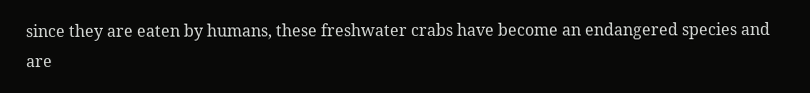since they are eaten by humans, these freshwater crabs have become an endangered species and are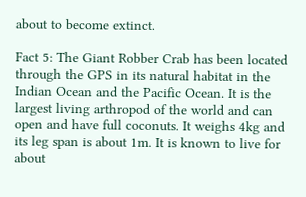about to become extinct.

Fact 5: The Giant Robber Crab has been located through the GPS in its natural habitat in the Indian Ocean and the Pacific Ocean. It is the largest living arthropod of the world and can open and have full coconuts. It weighs 4kg and its leg span is about 1m. It is known to live for about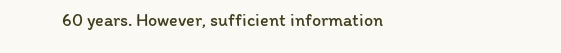60 years. However, sufficient information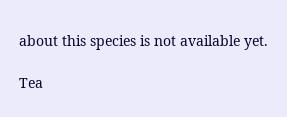about this species is not available yet.

Tea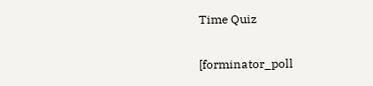Time Quiz

[forminator_poll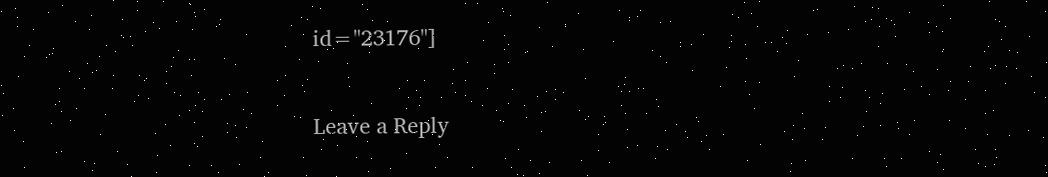id="23176"]

Leave a Reply